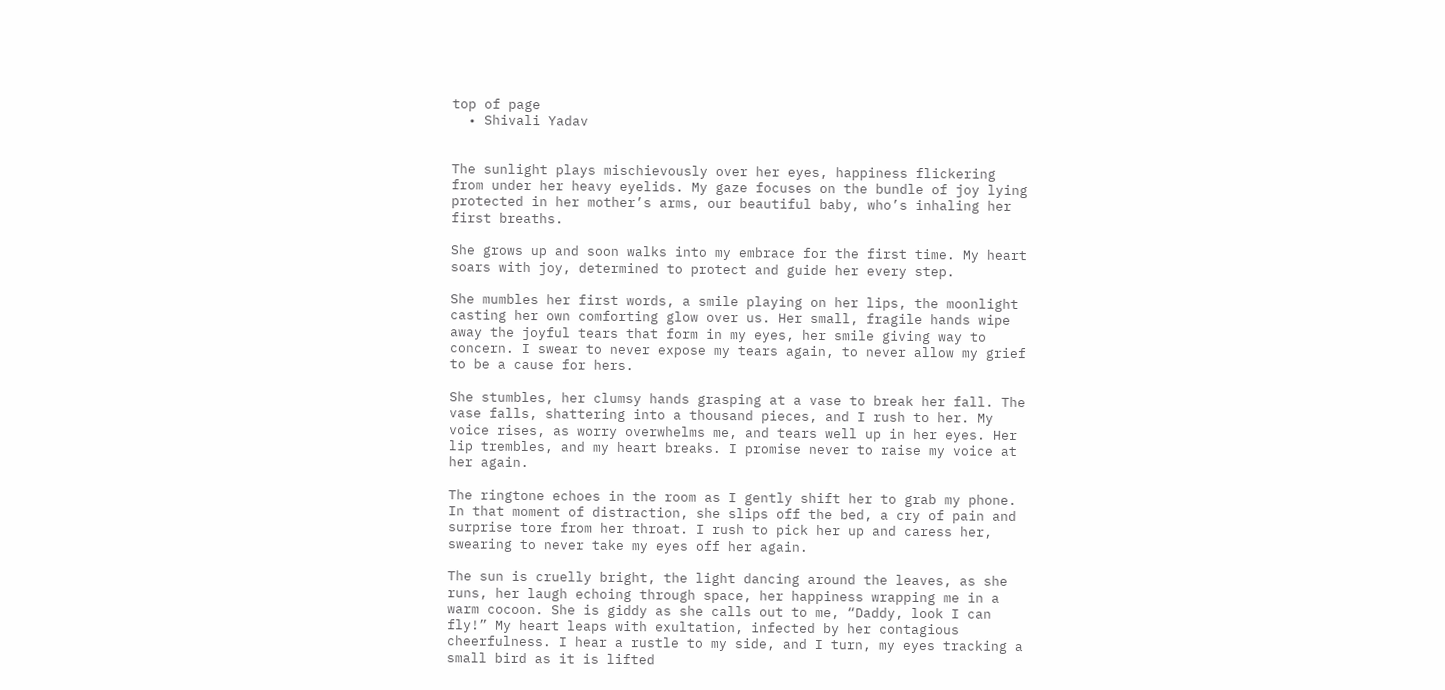top of page
  • Shivali Yadav


The sunlight plays mischievously over her eyes, happiness flickering from under her heavy eyelids. My gaze focuses on the bundle of joy lying protected in her mother’s arms, our beautiful baby, who’s inhaling her first breaths.

She grows up and soon walks into my embrace for the first time. My heart soars with joy, determined to protect and guide her every step.

She mumbles her first words, a smile playing on her lips, the moonlight casting her own comforting glow over us. Her small, fragile hands wipe away the joyful tears that form in my eyes, her smile giving way to concern. I swear to never expose my tears again, to never allow my grief to be a cause for hers.

She stumbles, her clumsy hands grasping at a vase to break her fall. The vase falls, shattering into a thousand pieces, and I rush to her. My voice rises, as worry overwhelms me, and tears well up in her eyes. Her lip trembles, and my heart breaks. I promise never to raise my voice at her again.

The ringtone echoes in the room as I gently shift her to grab my phone. In that moment of distraction, she slips off the bed, a cry of pain and surprise tore from her throat. I rush to pick her up and caress her, swearing to never take my eyes off her again.

The sun is cruelly bright, the light dancing around the leaves, as she runs, her laugh echoing through space, her happiness wrapping me in a warm cocoon. She is giddy as she calls out to me, “Daddy, look I can fly!” My heart leaps with exultation, infected by her contagious cheerfulness. I hear a rustle to my side, and I turn, my eyes tracking a small bird as it is lifted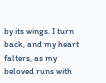by its wings. I turn back, and my heart falters, as my beloved runs with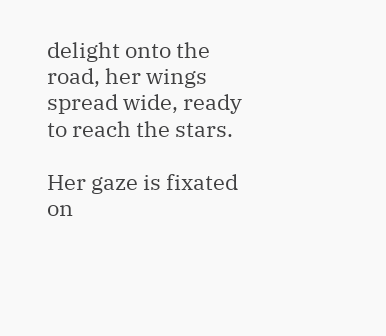delight onto the road, her wings spread wide, ready to reach the stars.

Her gaze is fixated on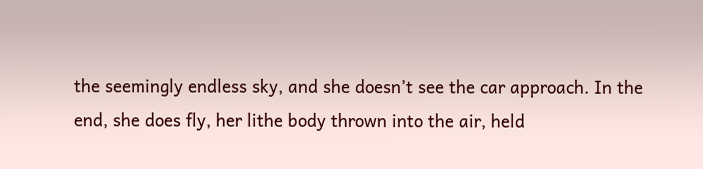the seemingly endless sky, and she doesn’t see the car approach. In the end, she does fly, her lithe body thrown into the air, held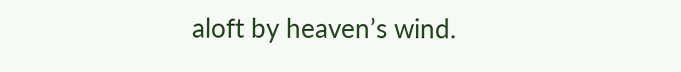aloft by heaven’s wind.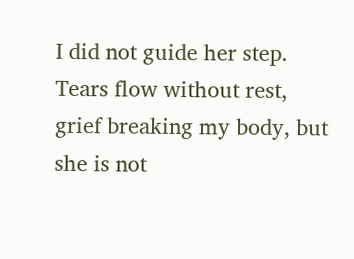I did not guide her step. Tears flow without rest, grief breaking my body, but she is not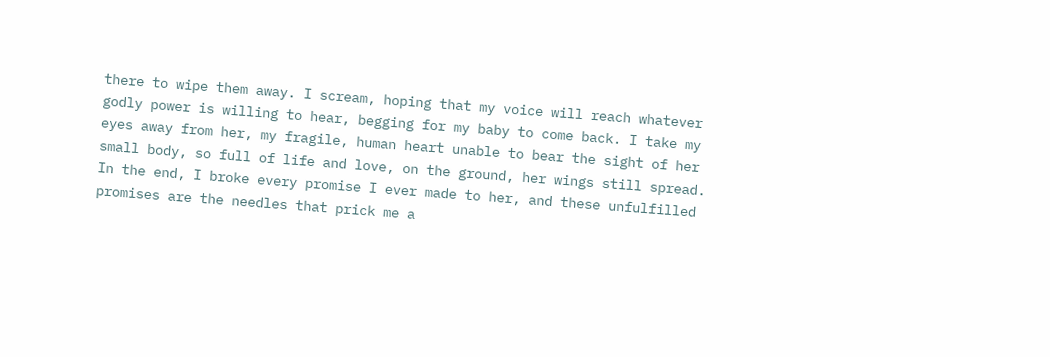there to wipe them away. I scream, hoping that my voice will reach whatever godly power is willing to hear, begging for my baby to come back. I take my eyes away from her, my fragile, human heart unable to bear the sight of her small body, so full of life and love, on the ground, her wings still spread. In the end, I broke every promise I ever made to her, and these unfulfilled promises are the needles that prick me a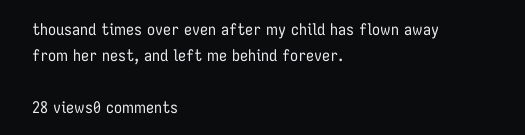thousand times over even after my child has flown away from her nest, and left me behind forever.

28 views0 comments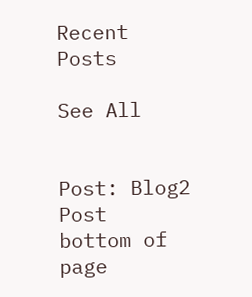Recent Posts

See All


Post: Blog2 Post
bottom of page